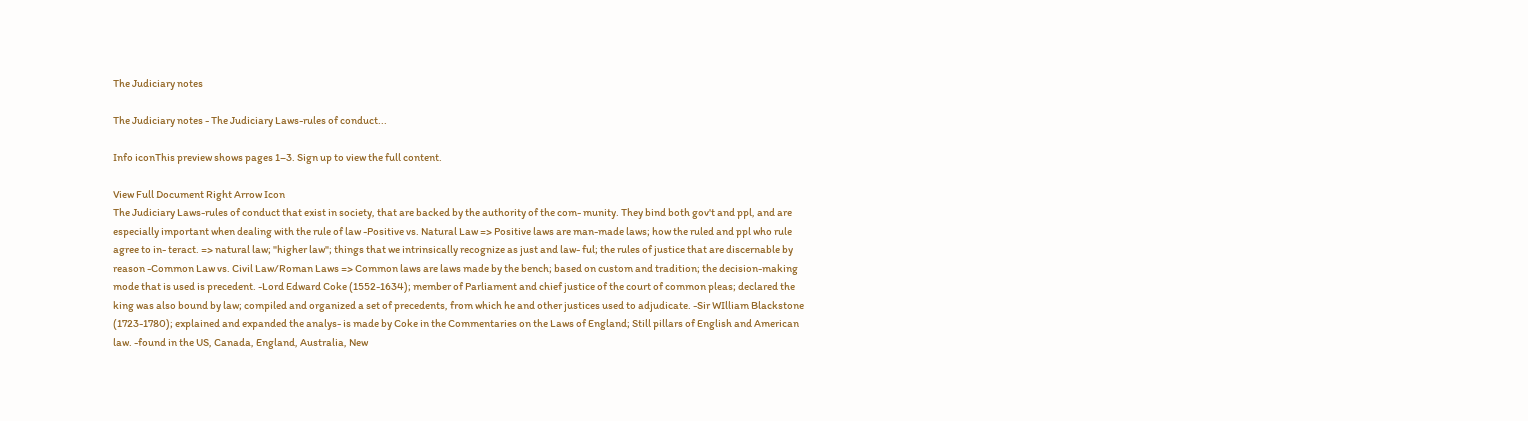The Judiciary notes

The Judiciary notes - The Judiciary Laws-rules of conduct...

Info iconThis preview shows pages 1–3. Sign up to view the full content.

View Full Document Right Arrow Icon
The Judiciary Laws-rules of conduct that exist in society, that are backed by the authority of the com- munity. They bind both gov't and ppl, and are especially important when dealing with the rule of law -Positive vs. Natural Law => Positive laws are man-made laws; how the ruled and ppl who rule agree to in- teract. => natural law; "higher law"; things that we intrinsically recognize as just and law- ful; the rules of justice that are discernable by reason -Common Law vs. Civil Law/Roman Laws => Common laws are laws made by the bench; based on custom and tradition; the decision-making mode that is used is precedent. -Lord Edward Coke (1552-1634); member of Parliament and chief justice of the court of common pleas; declared the king was also bound by law; compiled and organized a set of precedents, from which he and other justices used to adjudicate. -Sir WIlliam Blackstone (1723-1780); explained and expanded the analys- is made by Coke in the Commentaries on the Laws of England; Still pillars of English and American law. -found in the US, Canada, England, Australia, New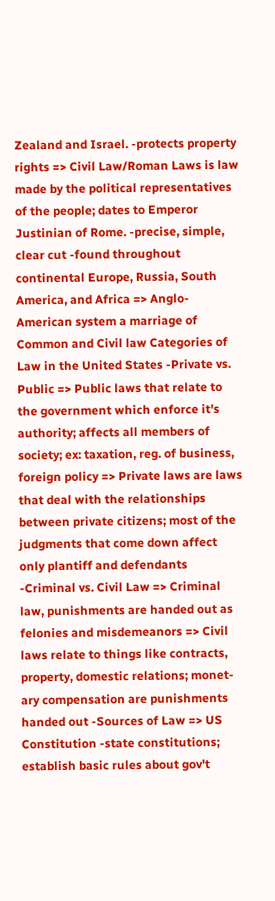Zealand and Israel. -protects property rights => Civil Law/Roman Laws is law made by the political representatives of the people; dates to Emperor Justinian of Rome. -precise, simple, clear cut -found throughout continental Europe, Russia, South America, and Africa => Anglo-American system a marriage of Common and Civil law Categories of Law in the United States -Private vs. Public => Public laws that relate to the government which enforce it's authority; affects all members of society; ex: taxation, reg. of business, foreign policy => Private laws are laws that deal with the relationships between private citizens; most of the judgments that come down affect only plantiff and defendants -Criminal vs. Civil Law => Criminal law, punishments are handed out as felonies and misdemeanors => Civil laws relate to things like contracts, property, domestic relations; monet- ary compensation are punishments handed out -Sources of Law => US Constitution -state constitutions; establish basic rules about gov't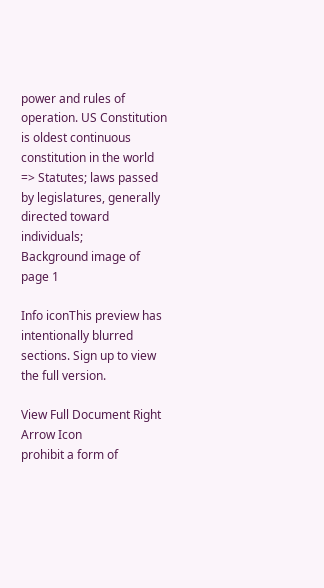power and rules of operation. US Constitution is oldest continuous constitution in the world => Statutes; laws passed by legislatures, generally directed toward individuals;
Background image of page 1

Info iconThis preview has intentionally blurred sections. Sign up to view the full version.

View Full Document Right Arrow Icon
prohibit a form of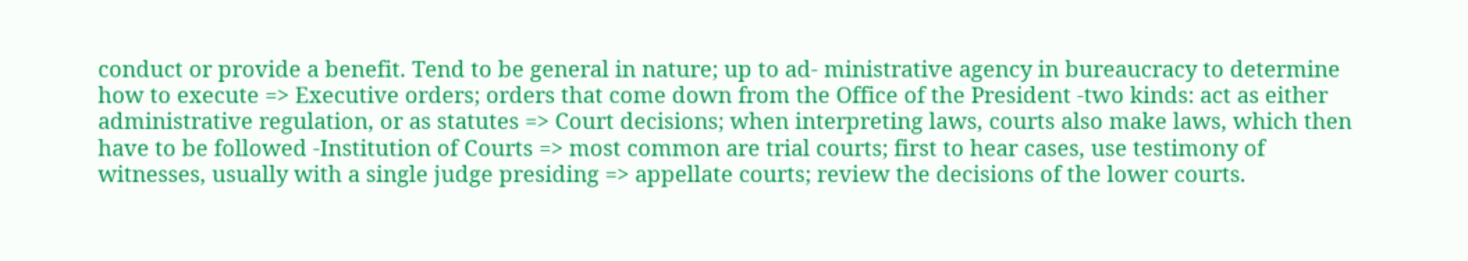conduct or provide a benefit. Tend to be general in nature; up to ad- ministrative agency in bureaucracy to determine how to execute => Executive orders; orders that come down from the Office of the President -two kinds: act as either administrative regulation, or as statutes => Court decisions; when interpreting laws, courts also make laws, which then have to be followed -Institution of Courts => most common are trial courts; first to hear cases, use testimony of witnesses, usually with a single judge presiding => appellate courts; review the decisions of the lower courts.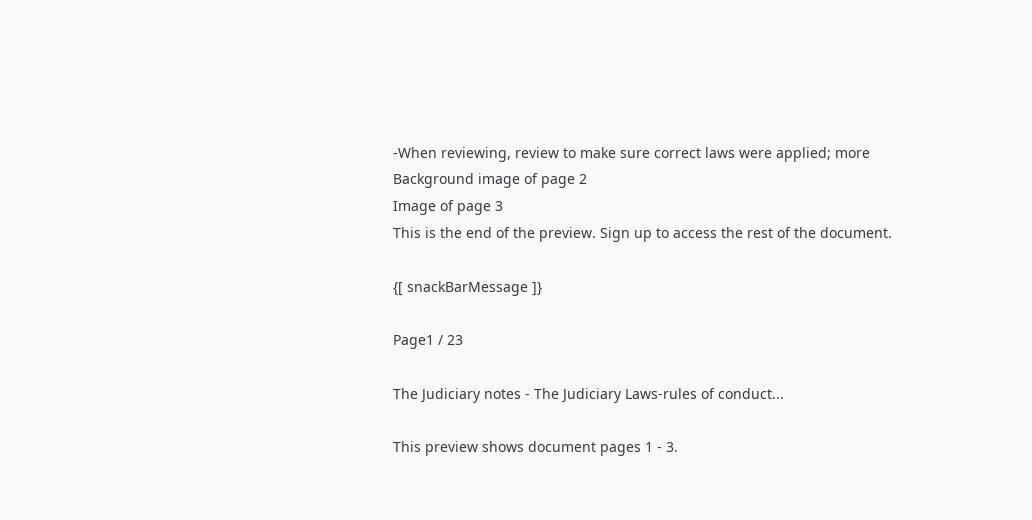-When reviewing, review to make sure correct laws were applied; more
Background image of page 2
Image of page 3
This is the end of the preview. Sign up to access the rest of the document.

{[ snackBarMessage ]}

Page1 / 23

The Judiciary notes - The Judiciary Laws-rules of conduct...

This preview shows document pages 1 - 3.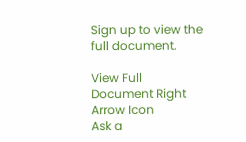Sign up to view the full document.

View Full Document Right Arrow Icon
Ask a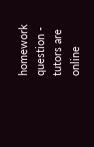homework question - tutors are online